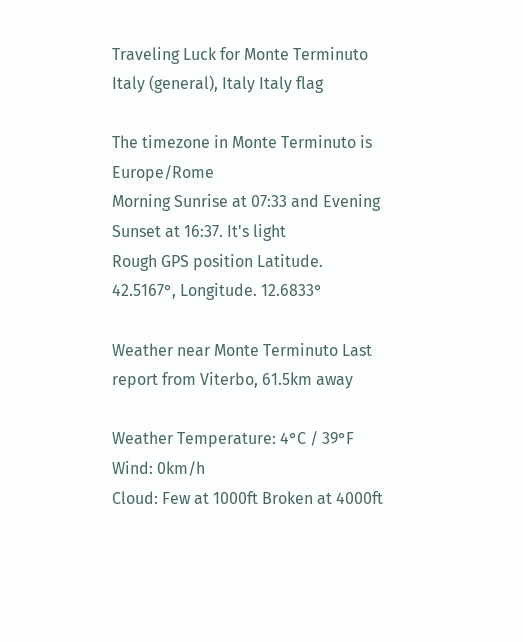Traveling Luck for Monte Terminuto Italy (general), Italy Italy flag

The timezone in Monte Terminuto is Europe/Rome
Morning Sunrise at 07:33 and Evening Sunset at 16:37. It's light
Rough GPS position Latitude. 42.5167°, Longitude. 12.6833°

Weather near Monte Terminuto Last report from Viterbo, 61.5km away

Weather Temperature: 4°C / 39°F
Wind: 0km/h
Cloud: Few at 1000ft Broken at 4000ft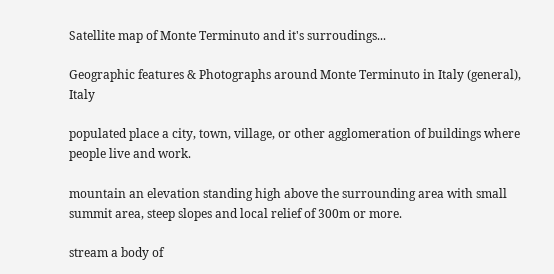Satellite map of Monte Terminuto and it's surroudings...

Geographic features & Photographs around Monte Terminuto in Italy (general), Italy

populated place a city, town, village, or other agglomeration of buildings where people live and work.

mountain an elevation standing high above the surrounding area with small summit area, steep slopes and local relief of 300m or more.

stream a body of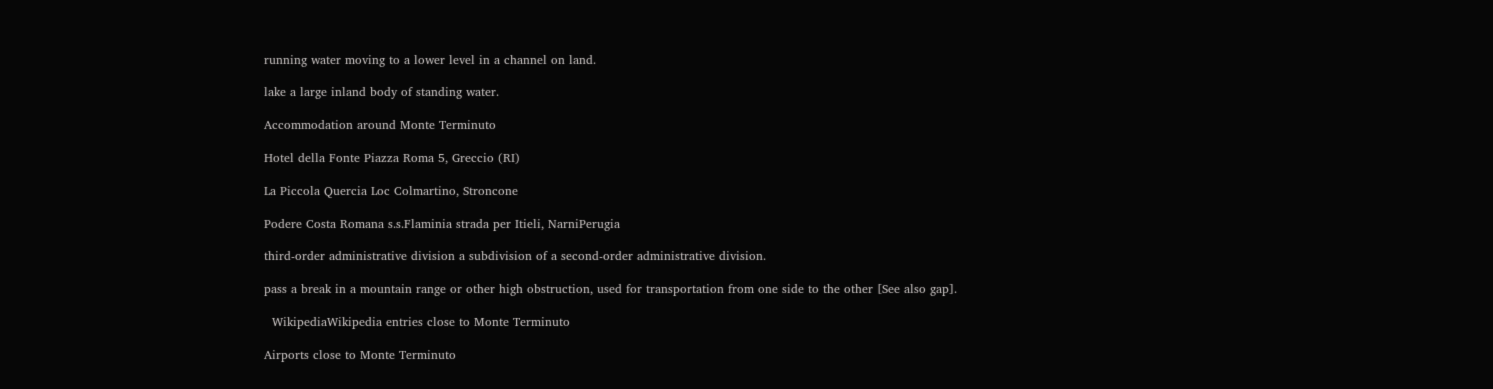running water moving to a lower level in a channel on land.

lake a large inland body of standing water.

Accommodation around Monte Terminuto

Hotel della Fonte Piazza Roma 5, Greccio (RI)

La Piccola Quercia Loc Colmartino, Stroncone

Podere Costa Romana s.s.Flaminia strada per Itieli, NarniPerugia

third-order administrative division a subdivision of a second-order administrative division.

pass a break in a mountain range or other high obstruction, used for transportation from one side to the other [See also gap].

  WikipediaWikipedia entries close to Monte Terminuto

Airports close to Monte Terminuto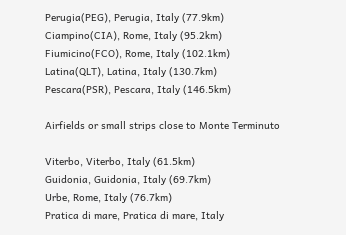Perugia(PEG), Perugia, Italy (77.9km)
Ciampino(CIA), Rome, Italy (95.2km)
Fiumicino(FCO), Rome, Italy (102.1km)
Latina(QLT), Latina, Italy (130.7km)
Pescara(PSR), Pescara, Italy (146.5km)

Airfields or small strips close to Monte Terminuto

Viterbo, Viterbo, Italy (61.5km)
Guidonia, Guidonia, Italy (69.7km)
Urbe, Rome, Italy (76.7km)
Pratica di mare, Pratica di mare, Italy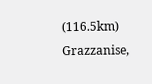(116.5km)
Grazzanise,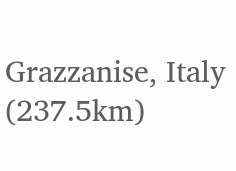Grazzanise, Italy (237.5km)